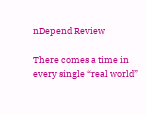nDepend Review

There comes a time in every single “real world”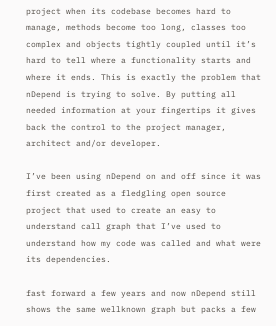project when its codebase becomes hard to manage, methods become too long, classes too complex and objects tightly coupled until it’s hard to tell where a functionality starts and where it ends. This is exactly the problem that nDepend is trying to solve. By putting all needed information at your fingertips it gives back the control to the project manager, architect and/or developer.

I’ve been using nDepend on and off since it was first created as a fledgling open source project that used to create an easy to understand call graph that I’ve used to understand how my code was called and what were its dependencies.

fast forward a few years and now nDepend still shows the same wellknown graph but packs a few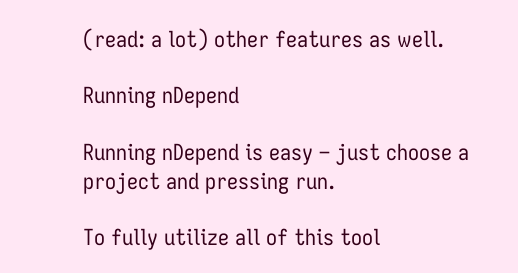(read: a lot) other features as well.

Running nDepend

Running nDepend is easy – just choose a project and pressing run.

To fully utilize all of this tool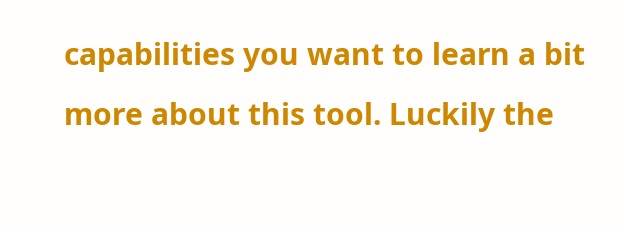capabilities you want to learn a bit more about this tool. Luckily the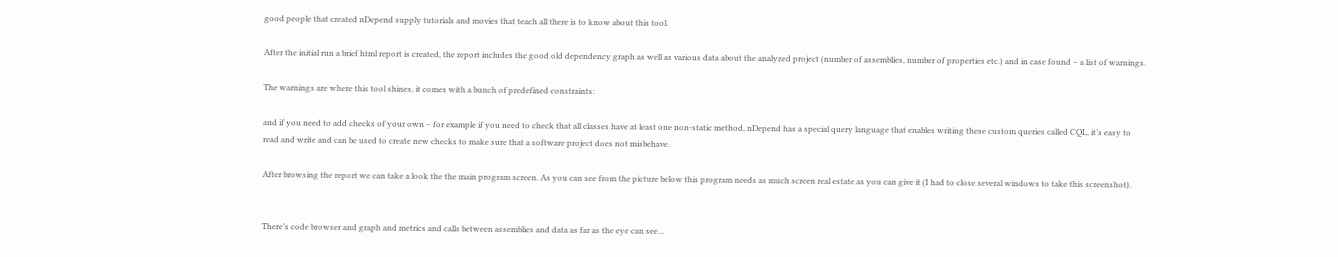good people that created nDepend supply tutorials and movies that teach all there is to know about this tool.

After the initial run a brief html report is created, the report includes the good old dependency graph as well as various data about the analyzed project (number of assemblies, number of properties etc.) and in case found – a list of warnings.

The warnings are where this tool shines, it comes with a bunch of predefined constraints:

and if you need to add checks of your own – for example if you need to check that all classes have at least one non-static method, nDepend has a special query language that enables writing these custom queries called CQL, it’s easy to read and write and can be used to create new checks to make sure that a software project does not misbehave.

After browsing the report we can take a look the the main program screen. As you can see from the picture below this program needs as much screen real estate as you can give it (I had to close several windows to take this screenshot).


There’s code browser and graph and metrics and calls between assemblies and data as far as the eye can see…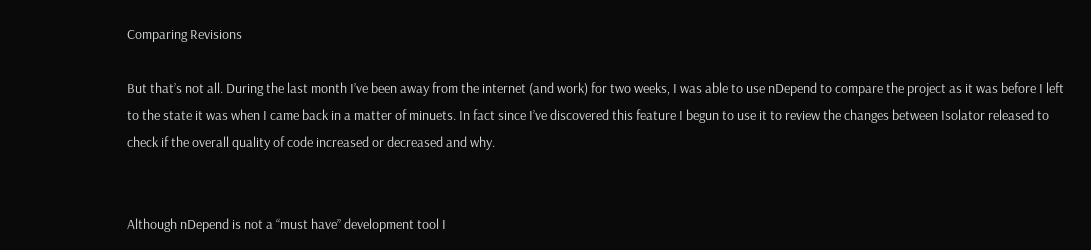Comparing Revisions

But that’s not all. During the last month I’ve been away from the internet (and work) for two weeks, I was able to use nDepend to compare the project as it was before I left to the state it was when I came back in a matter of minuets. In fact since I’ve discovered this feature I begun to use it to review the changes between Isolator released to check if the overall quality of code increased or decreased and why.


Although nDepend is not a “must have” development tool I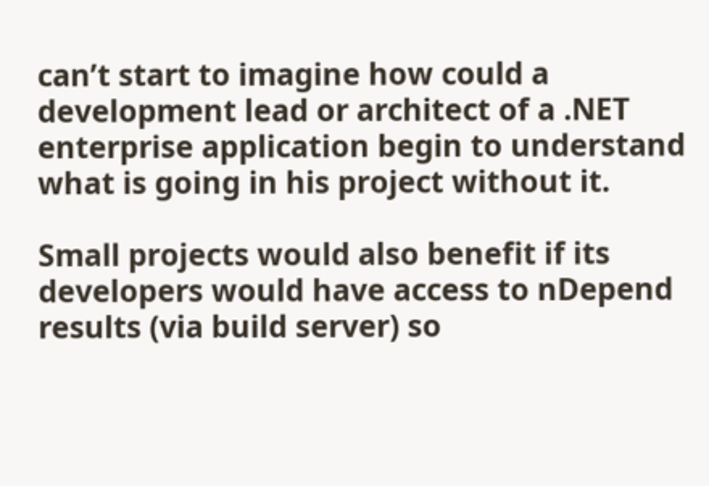can’t start to imagine how could a development lead or architect of a .NET enterprise application begin to understand what is going in his project without it.

Small projects would also benefit if its developers would have access to nDepend results (via build server) so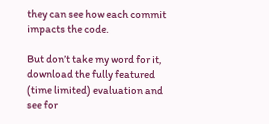they can see how each commit impacts the code.

But don’t take my word for it, download the fully featured (time limited) evaluation and see for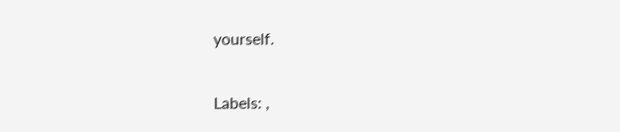yourself.

Labels: ,